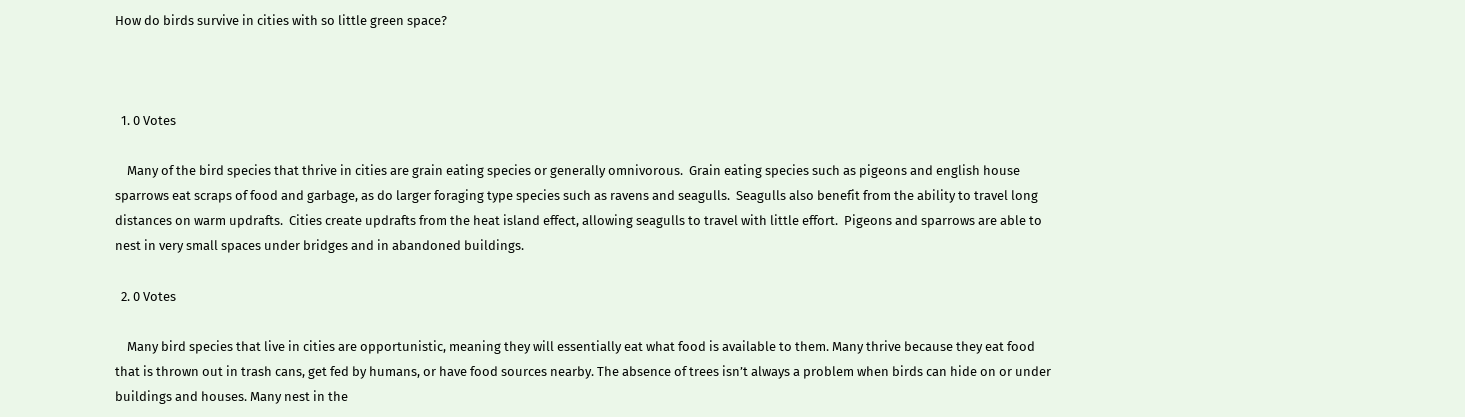How do birds survive in cities with so little green space?



  1. 0 Votes

    Many of the bird species that thrive in cities are grain eating species or generally omnivorous.  Grain eating species such as pigeons and english house sparrows eat scraps of food and garbage, as do larger foraging type species such as ravens and seagulls.  Seagulls also benefit from the ability to travel long distances on warm updrafts.  Cities create updrafts from the heat island effect, allowing seagulls to travel with little effort.  Pigeons and sparrows are able to nest in very small spaces under bridges and in abandoned buildings.

  2. 0 Votes

    Many bird species that live in cities are opportunistic, meaning they will essentially eat what food is available to them. Many thrive because they eat food that is thrown out in trash cans, get fed by humans, or have food sources nearby. The absence of trees isn’t always a problem when birds can hide on or under buildings and houses. Many nest in the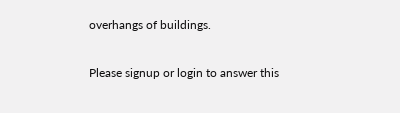overhangs of buildings.

Please signup or login to answer this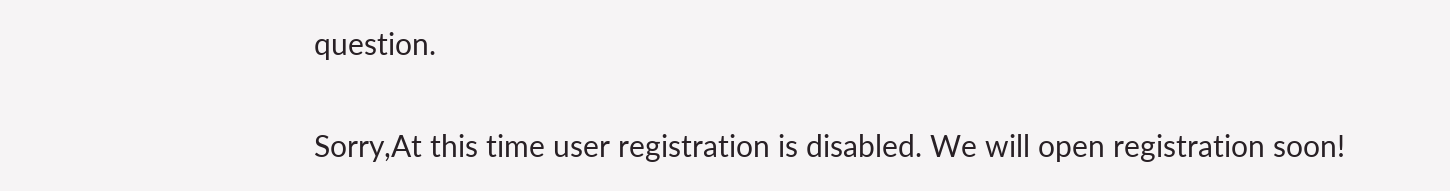question.

Sorry,At this time user registration is disabled. We will open registration soon!